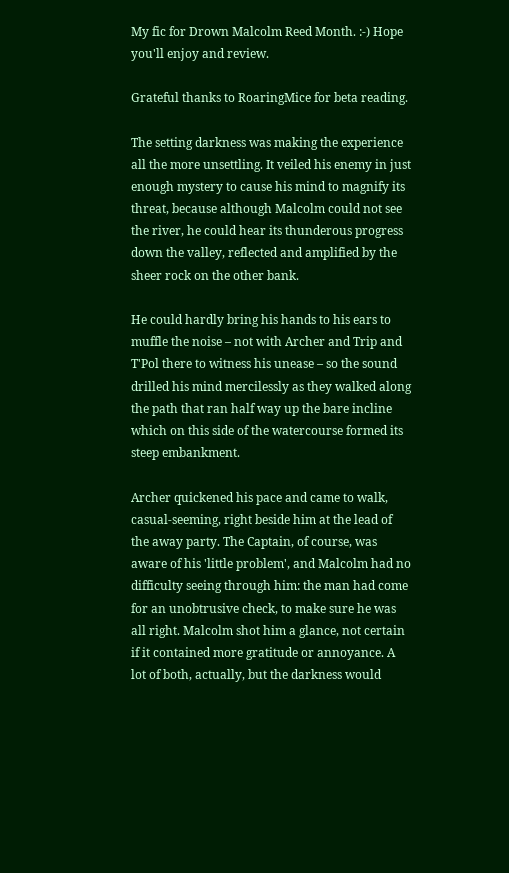My fic for Drown Malcolm Reed Month. :-) Hope you'll enjoy and review.

Grateful thanks to RoaringMice for beta reading.

The setting darkness was making the experience all the more unsettling. It veiled his enemy in just enough mystery to cause his mind to magnify its threat, because although Malcolm could not see the river, he could hear its thunderous progress down the valley, reflected and amplified by the sheer rock on the other bank.

He could hardly bring his hands to his ears to muffle the noise – not with Archer and Trip and T'Pol there to witness his unease – so the sound drilled his mind mercilessly as they walked along the path that ran half way up the bare incline which on this side of the watercourse formed its steep embankment.

Archer quickened his pace and came to walk, casual-seeming, right beside him at the lead of the away party. The Captain, of course, was aware of his 'little problem', and Malcolm had no difficulty seeing through him: the man had come for an unobtrusive check, to make sure he was all right. Malcolm shot him a glance, not certain if it contained more gratitude or annoyance. A lot of both, actually, but the darkness would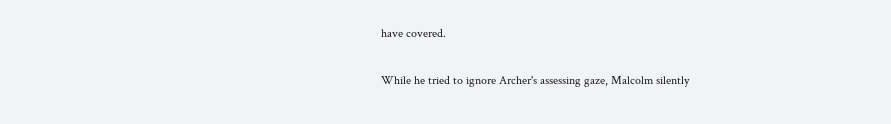have covered.

While he tried to ignore Archer's assessing gaze, Malcolm silently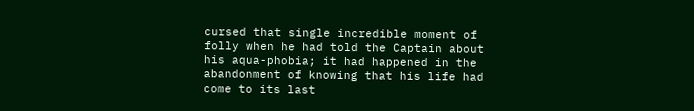cursed that single incredible moment of folly when he had told the Captain about his aqua-phobia; it had happened in the abandonment of knowing that his life had come to its last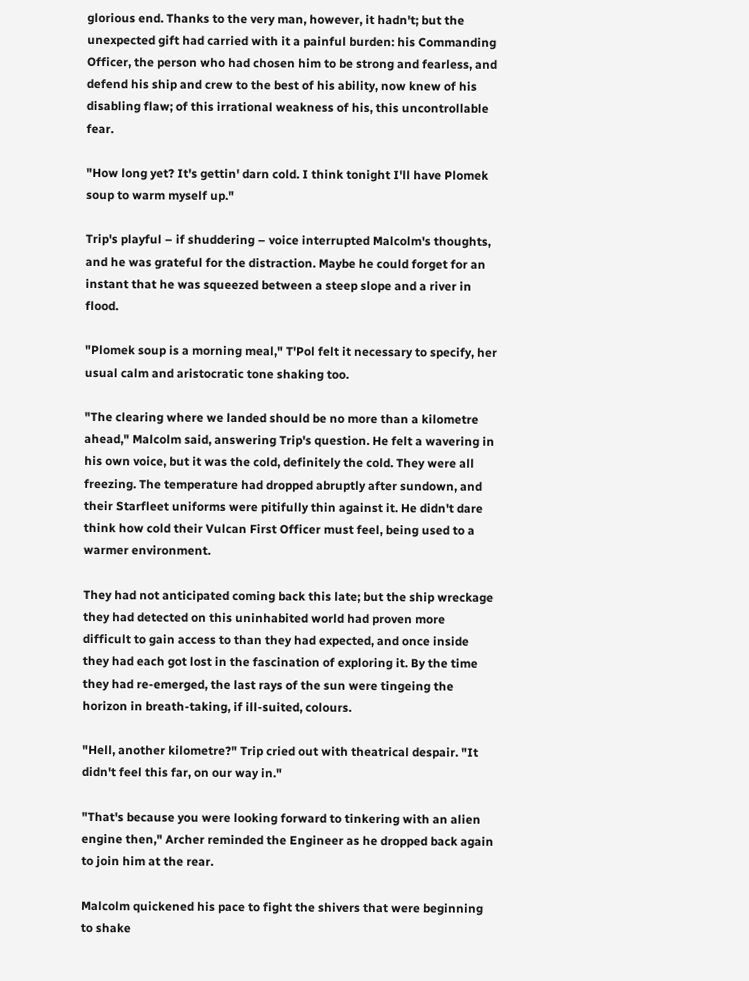glorious end. Thanks to the very man, however, it hadn't; but the unexpected gift had carried with it a painful burden: his Commanding Officer, the person who had chosen him to be strong and fearless, and defend his ship and crew to the best of his ability, now knew of his disabling flaw; of this irrational weakness of his, this uncontrollable fear.

"How long yet? It's gettin' darn cold. I think tonight I'll have Plomek soup to warm myself up."

Trip's playful – if shuddering – voice interrupted Malcolm's thoughts, and he was grateful for the distraction. Maybe he could forget for an instant that he was squeezed between a steep slope and a river in flood.

"Plomek soup is a morning meal," T'Pol felt it necessary to specify, her usual calm and aristocratic tone shaking too.

"The clearing where we landed should be no more than a kilometre ahead," Malcolm said, answering Trip's question. He felt a wavering in his own voice, but it was the cold, definitely the cold. They were all freezing. The temperature had dropped abruptly after sundown, and their Starfleet uniforms were pitifully thin against it. He didn't dare think how cold their Vulcan First Officer must feel, being used to a warmer environment.

They had not anticipated coming back this late; but the ship wreckage they had detected on this uninhabited world had proven more difficult to gain access to than they had expected, and once inside they had each got lost in the fascination of exploring it. By the time they had re-emerged, the last rays of the sun were tingeing the horizon in breath-taking, if ill-suited, colours.

"Hell, another kilometre?" Trip cried out with theatrical despair. "It didn't feel this far, on our way in."

"That's because you were looking forward to tinkering with an alien engine then," Archer reminded the Engineer as he dropped back again to join him at the rear.

Malcolm quickened his pace to fight the shivers that were beginning to shake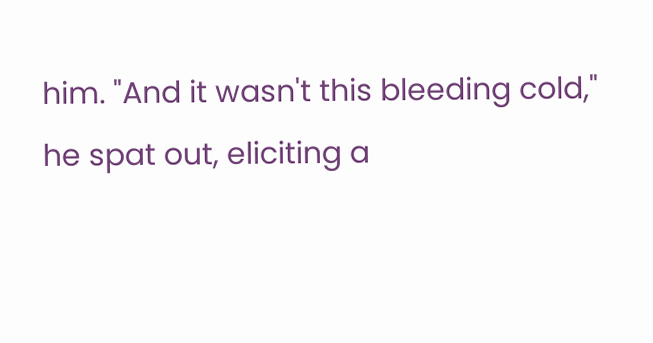him. "And it wasn't this bleeding cold," he spat out, eliciting a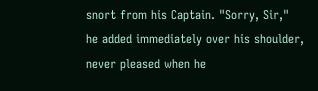snort from his Captain. "Sorry, Sir," he added immediately over his shoulder, never pleased when he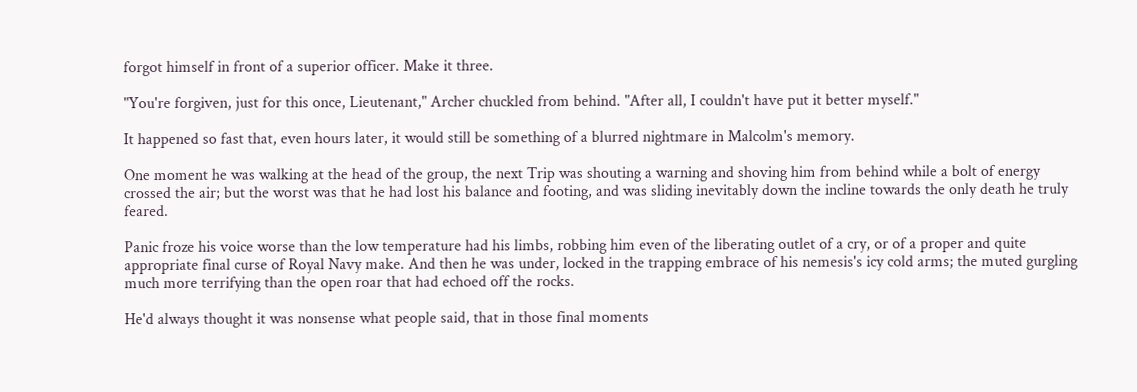forgot himself in front of a superior officer. Make it three.

"You're forgiven, just for this once, Lieutenant," Archer chuckled from behind. "After all, I couldn't have put it better myself."

It happened so fast that, even hours later, it would still be something of a blurred nightmare in Malcolm's memory.

One moment he was walking at the head of the group, the next Trip was shouting a warning and shoving him from behind while a bolt of energy crossed the air; but the worst was that he had lost his balance and footing, and was sliding inevitably down the incline towards the only death he truly feared.

Panic froze his voice worse than the low temperature had his limbs, robbing him even of the liberating outlet of a cry, or of a proper and quite appropriate final curse of Royal Navy make. And then he was under, locked in the trapping embrace of his nemesis's icy cold arms; the muted gurgling much more terrifying than the open roar that had echoed off the rocks.

He'd always thought it was nonsense what people said, that in those final moments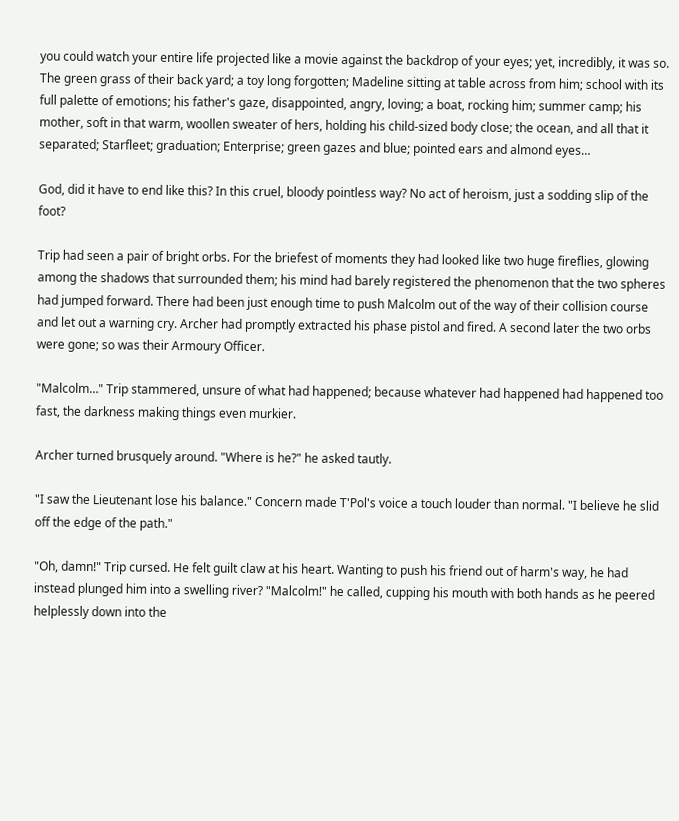you could watch your entire life projected like a movie against the backdrop of your eyes; yet, incredibly, it was so. The green grass of their back yard; a toy long forgotten; Madeline sitting at table across from him; school with its full palette of emotions; his father's gaze, disappointed, angry, loving; a boat, rocking him; summer camp; his mother, soft in that warm, woollen sweater of hers, holding his child-sized body close; the ocean, and all that it separated; Starfleet; graduation; Enterprise; green gazes and blue; pointed ears and almond eyes…

God, did it have to end like this? In this cruel, bloody pointless way? No act of heroism, just a sodding slip of the foot?

Trip had seen a pair of bright orbs. For the briefest of moments they had looked like two huge fireflies, glowing among the shadows that surrounded them; his mind had barely registered the phenomenon that the two spheres had jumped forward. There had been just enough time to push Malcolm out of the way of their collision course and let out a warning cry. Archer had promptly extracted his phase pistol and fired. A second later the two orbs were gone; so was their Armoury Officer.

"Malcolm…" Trip stammered, unsure of what had happened; because whatever had happened had happened too fast, the darkness making things even murkier.

Archer turned brusquely around. "Where is he?" he asked tautly.

"I saw the Lieutenant lose his balance." Concern made T'Pol's voice a touch louder than normal. "I believe he slid off the edge of the path."

"Oh, damn!" Trip cursed. He felt guilt claw at his heart. Wanting to push his friend out of harm's way, he had instead plunged him into a swelling river? "Malcolm!" he called, cupping his mouth with both hands as he peered helplessly down into the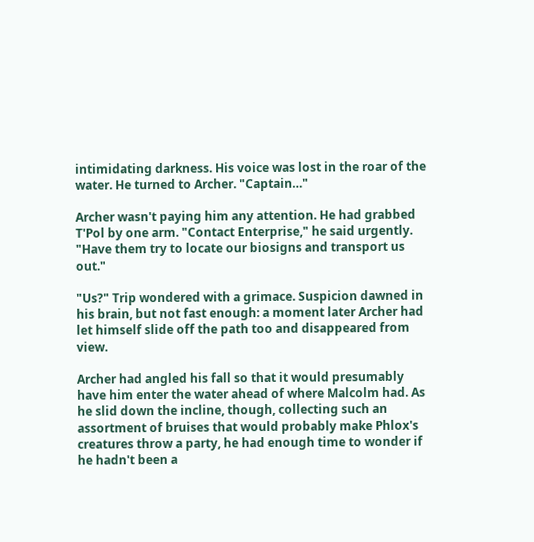intimidating darkness. His voice was lost in the roar of the water. He turned to Archer. "Captain…"

Archer wasn't paying him any attention. He had grabbed T'Pol by one arm. "Contact Enterprise," he said urgently. "Have them try to locate our biosigns and transport us out."

"Us?" Trip wondered with a grimace. Suspicion dawned in his brain, but not fast enough: a moment later Archer had let himself slide off the path too and disappeared from view.

Archer had angled his fall so that it would presumably have him enter the water ahead of where Malcolm had. As he slid down the incline, though, collecting such an assortment of bruises that would probably make Phlox's creatures throw a party, he had enough time to wonder if he hadn't been a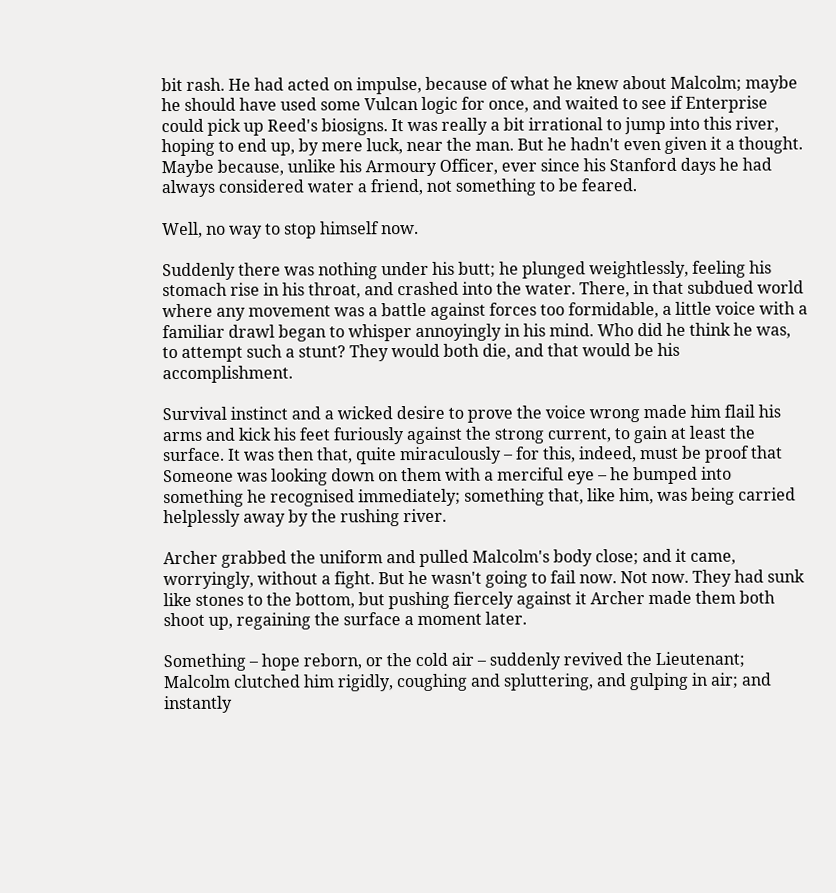bit rash. He had acted on impulse, because of what he knew about Malcolm; maybe he should have used some Vulcan logic for once, and waited to see if Enterprise could pick up Reed's biosigns. It was really a bit irrational to jump into this river, hoping to end up, by mere luck, near the man. But he hadn't even given it a thought. Maybe because, unlike his Armoury Officer, ever since his Stanford days he had always considered water a friend, not something to be feared.

Well, no way to stop himself now.

Suddenly there was nothing under his butt; he plunged weightlessly, feeling his stomach rise in his throat, and crashed into the water. There, in that subdued world where any movement was a battle against forces too formidable, a little voice with a familiar drawl began to whisper annoyingly in his mind. Who did he think he was, to attempt such a stunt? They would both die, and that would be his accomplishment.

Survival instinct and a wicked desire to prove the voice wrong made him flail his arms and kick his feet furiously against the strong current, to gain at least the surface. It was then that, quite miraculously – for this, indeed, must be proof that Someone was looking down on them with a merciful eye – he bumped into something he recognised immediately; something that, like him, was being carried helplessly away by the rushing river.

Archer grabbed the uniform and pulled Malcolm's body close; and it came, worryingly, without a fight. But he wasn't going to fail now. Not now. They had sunk like stones to the bottom, but pushing fiercely against it Archer made them both shoot up, regaining the surface a moment later.

Something – hope reborn, or the cold air – suddenly revived the Lieutenant; Malcolm clutched him rigidly, coughing and spluttering, and gulping in air; and instantly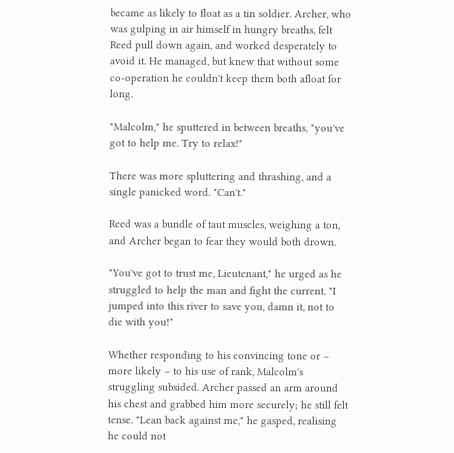became as likely to float as a tin soldier. Archer, who was gulping in air himself in hungry breaths, felt Reed pull down again, and worked desperately to avoid it. He managed, but knew that without some co-operation he couldn't keep them both afloat for long.

"Malcolm," he sputtered in between breaths, "you've got to help me. Try to relax!"

There was more spluttering and thrashing, and a single panicked word. "Can't."

Reed was a bundle of taut muscles, weighing a ton, and Archer began to fear they would both drown.

"You've got to trust me, Lieutenant," he urged as he struggled to help the man and fight the current. "I jumped into this river to save you, damn it, not to die with you!"

Whether responding to his convincing tone or – more likely – to his use of rank, Malcolm's struggling subsided. Archer passed an arm around his chest and grabbed him more securely; he still felt tense. "Lean back against me," he gasped, realising he could not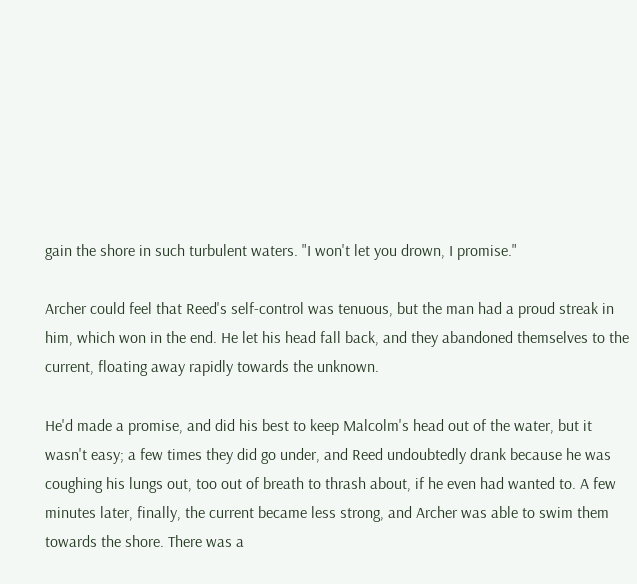gain the shore in such turbulent waters. "I won't let you drown, I promise."

Archer could feel that Reed's self-control was tenuous, but the man had a proud streak in him, which won in the end. He let his head fall back, and they abandoned themselves to the current, floating away rapidly towards the unknown.

He'd made a promise, and did his best to keep Malcolm's head out of the water, but it wasn't easy; a few times they did go under, and Reed undoubtedly drank because he was coughing his lungs out, too out of breath to thrash about, if he even had wanted to. A few minutes later, finally, the current became less strong, and Archer was able to swim them towards the shore. There was a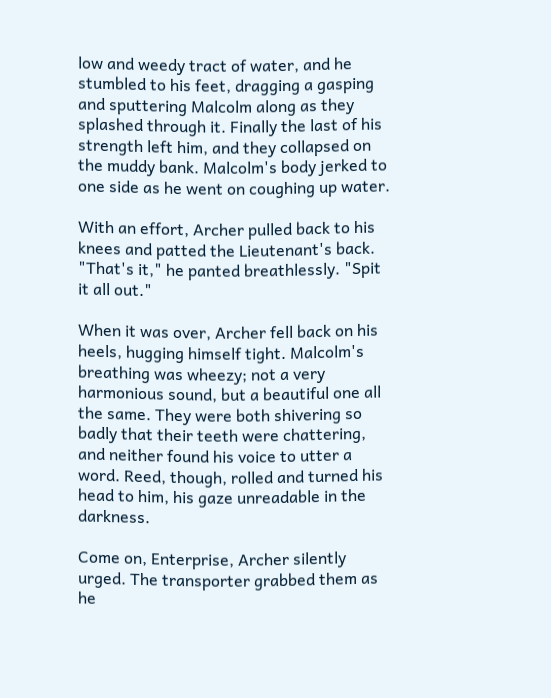low and weedy tract of water, and he stumbled to his feet, dragging a gasping and sputtering Malcolm along as they splashed through it. Finally the last of his strength left him, and they collapsed on the muddy bank. Malcolm's body jerked to one side as he went on coughing up water.

With an effort, Archer pulled back to his knees and patted the Lieutenant's back. "That's it," he panted breathlessly. "Spit it all out."

When it was over, Archer fell back on his heels, hugging himself tight. Malcolm's breathing was wheezy; not a very harmonious sound, but a beautiful one all the same. They were both shivering so badly that their teeth were chattering, and neither found his voice to utter a word. Reed, though, rolled and turned his head to him, his gaze unreadable in the darkness.

Come on, Enterprise, Archer silently urged. The transporter grabbed them as he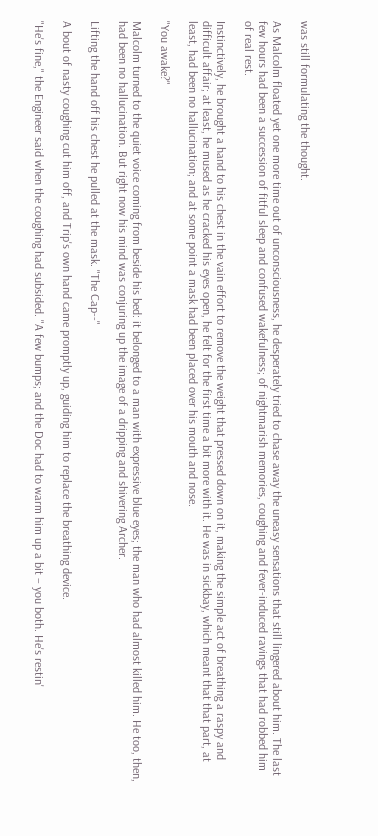was still formulating the thought.

As Malcolm floated yet one more time out of unconsciousness, he desperately tried to chase away the uneasy sensations that still lingered about him. The last few hours had been a succession of fitful sleep and confused wakefulness; of nightmarish memories, coughing and fever-induced ravings that had robbed him of real rest.

Instinctively, he brought a hand to his chest in the vain effort to remove the weight that pressed down on it, making the simple act of breathing a raspy and difficult affair; at least, he mused as he cracked his eyes open, he felt for the first time a bit more with it. He was in sickbay, which meant that that part, at least, had been no hallucination; and at some point a mask had been placed over his mouth and nose.

"You awake?"

Malcolm turned to the quiet voice coming from beside his bed: it belonged to a man with expressive blue eyes; the man who had almost killed him. He too, then, had been no hallucination. But right now his mind was conjuring up the image of a dripping and shivering Archer.

Lifting the hand off his chest he pulled at the mask. "The Cap--"

A bout of nasty coughing cut him off, and Trip's own hand came promptly up, guiding him to replace the breathing device.

"He's fine," the Engineer said when the coughing had subsided. "A few bumps; and the Doc had to warm him up a bit – you both. He's restin'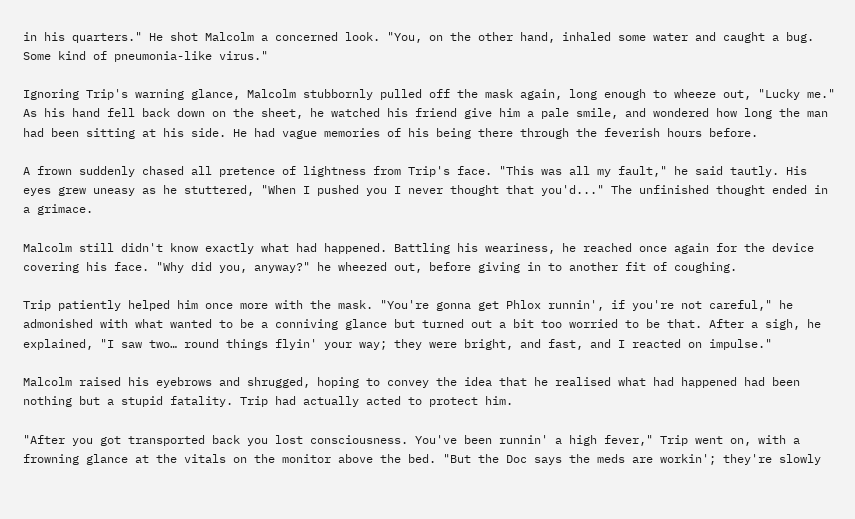in his quarters." He shot Malcolm a concerned look. "You, on the other hand, inhaled some water and caught a bug. Some kind of pneumonia-like virus."

Ignoring Trip's warning glance, Malcolm stubbornly pulled off the mask again, long enough to wheeze out, "Lucky me." As his hand fell back down on the sheet, he watched his friend give him a pale smile, and wondered how long the man had been sitting at his side. He had vague memories of his being there through the feverish hours before.

A frown suddenly chased all pretence of lightness from Trip's face. "This was all my fault," he said tautly. His eyes grew uneasy as he stuttered, "When I pushed you I never thought that you'd..." The unfinished thought ended in a grimace.

Malcolm still didn't know exactly what had happened. Battling his weariness, he reached once again for the device covering his face. "Why did you, anyway?" he wheezed out, before giving in to another fit of coughing.

Trip patiently helped him once more with the mask. "You're gonna get Phlox runnin', if you're not careful," he admonished with what wanted to be a conniving glance but turned out a bit too worried to be that. After a sigh, he explained, "I saw two… round things flyin' your way; they were bright, and fast, and I reacted on impulse."

Malcolm raised his eyebrows and shrugged, hoping to convey the idea that he realised what had happened had been nothing but a stupid fatality. Trip had actually acted to protect him.

"After you got transported back you lost consciousness. You've been runnin' a high fever," Trip went on, with a frowning glance at the vitals on the monitor above the bed. "But the Doc says the meds are workin'; they're slowly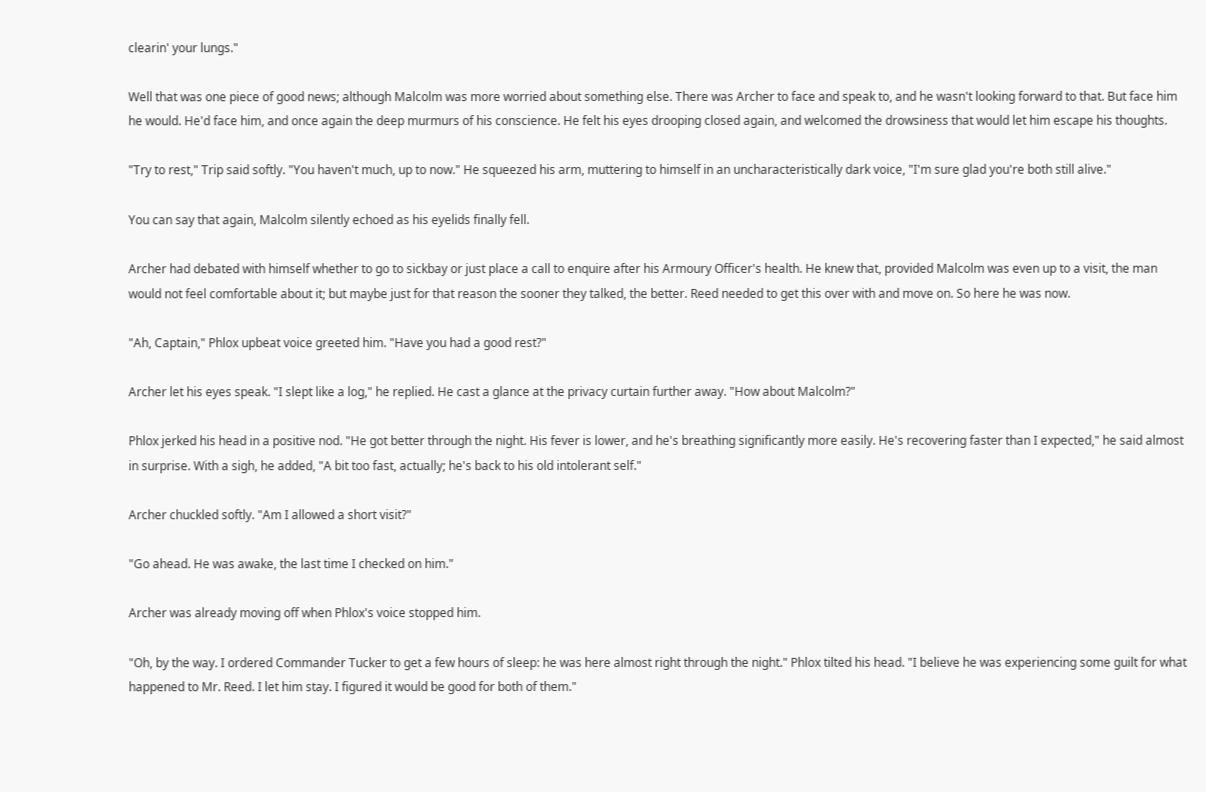clearin' your lungs."

Well that was one piece of good news; although Malcolm was more worried about something else. There was Archer to face and speak to, and he wasn't looking forward to that. But face him he would. He'd face him, and once again the deep murmurs of his conscience. He felt his eyes drooping closed again, and welcomed the drowsiness that would let him escape his thoughts.

"Try to rest," Trip said softly. "You haven't much, up to now." He squeezed his arm, muttering to himself in an uncharacteristically dark voice, "I'm sure glad you're both still alive."

You can say that again, Malcolm silently echoed as his eyelids finally fell.

Archer had debated with himself whether to go to sickbay or just place a call to enquire after his Armoury Officer's health. He knew that, provided Malcolm was even up to a visit, the man would not feel comfortable about it; but maybe just for that reason the sooner they talked, the better. Reed needed to get this over with and move on. So here he was now.

"Ah, Captain," Phlox upbeat voice greeted him. "Have you had a good rest?"

Archer let his eyes speak. "I slept like a log," he replied. He cast a glance at the privacy curtain further away. "How about Malcolm?"

Phlox jerked his head in a positive nod. "He got better through the night. His fever is lower, and he's breathing significantly more easily. He's recovering faster than I expected," he said almost in surprise. With a sigh, he added, "A bit too fast, actually; he's back to his old intolerant self."

Archer chuckled softly. "Am I allowed a short visit?"

"Go ahead. He was awake, the last time I checked on him."

Archer was already moving off when Phlox's voice stopped him.

"Oh, by the way. I ordered Commander Tucker to get a few hours of sleep: he was here almost right through the night." Phlox tilted his head. "I believe he was experiencing some guilt for what happened to Mr. Reed. I let him stay. I figured it would be good for both of them."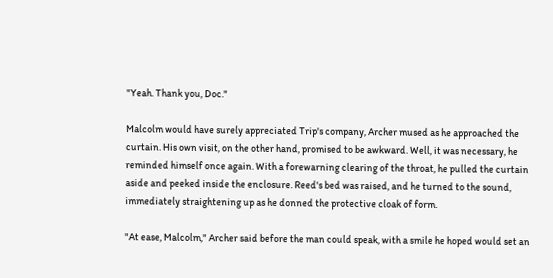"Yeah. Thank you, Doc."

Malcolm would have surely appreciated Trip's company, Archer mused as he approached the curtain. His own visit, on the other hand, promised to be awkward. Well, it was necessary, he reminded himself once again. With a forewarning clearing of the throat, he pulled the curtain aside and peeked inside the enclosure. Reed's bed was raised, and he turned to the sound, immediately straightening up as he donned the protective cloak of form.

"At ease, Malcolm," Archer said before the man could speak, with a smile he hoped would set an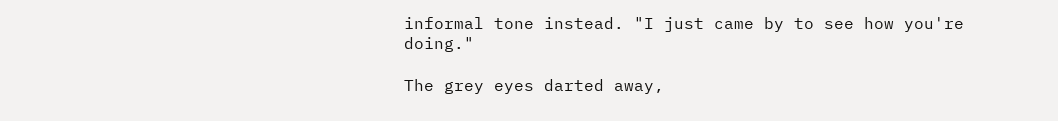informal tone instead. "I just came by to see how you're doing."

The grey eyes darted away,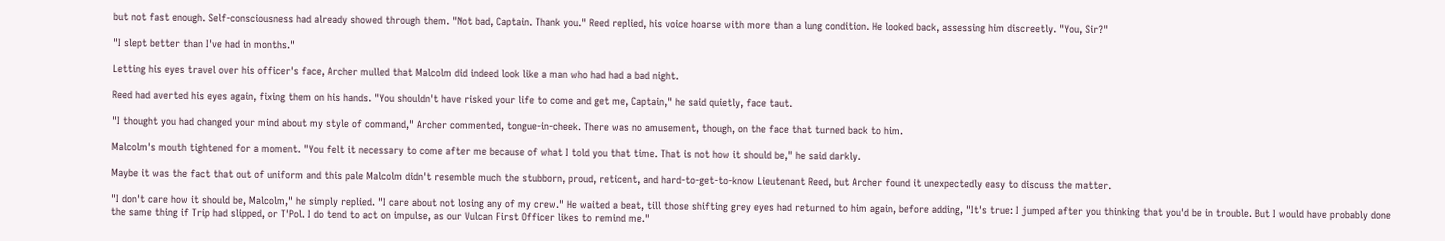but not fast enough. Self-consciousness had already showed through them. "Not bad, Captain. Thank you." Reed replied, his voice hoarse with more than a lung condition. He looked back, assessing him discreetly. "You, Sir?"

"I slept better than I've had in months."

Letting his eyes travel over his officer's face, Archer mulled that Malcolm did indeed look like a man who had had a bad night.

Reed had averted his eyes again, fixing them on his hands. "You shouldn't have risked your life to come and get me, Captain," he said quietly, face taut.

"I thought you had changed your mind about my style of command," Archer commented, tongue-in-cheek. There was no amusement, though, on the face that turned back to him.

Malcolm's mouth tightened for a moment. "You felt it necessary to come after me because of what I told you that time. That is not how it should be," he said darkly.

Maybe it was the fact that out of uniform and this pale Malcolm didn't resemble much the stubborn, proud, reticent, and hard-to-get-to-know Lieutenant Reed, but Archer found it unexpectedly easy to discuss the matter.

"I don't care how it should be, Malcolm," he simply replied. "I care about not losing any of my crew." He waited a beat, till those shifting grey eyes had returned to him again, before adding, "It's true: I jumped after you thinking that you'd be in trouble. But I would have probably done the same thing if Trip had slipped, or T'Pol. I do tend to act on impulse, as our Vulcan First Officer likes to remind me."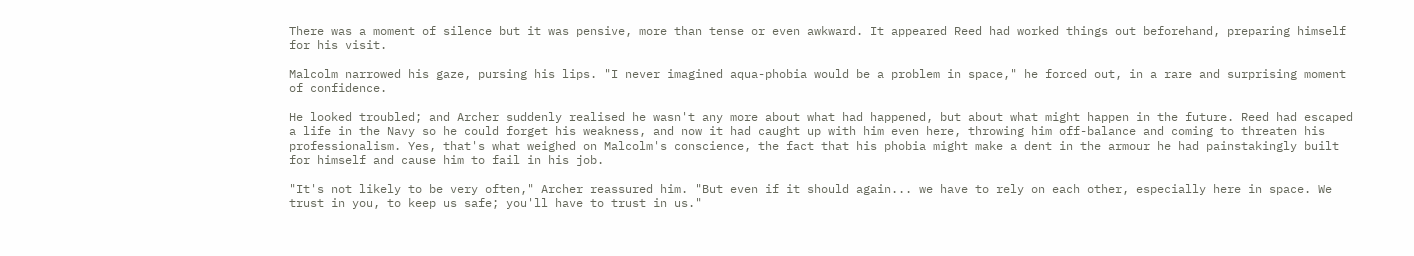There was a moment of silence but it was pensive, more than tense or even awkward. It appeared Reed had worked things out beforehand, preparing himself for his visit.

Malcolm narrowed his gaze, pursing his lips. "I never imagined aqua-phobia would be a problem in space," he forced out, in a rare and surprising moment of confidence.

He looked troubled; and Archer suddenly realised he wasn't any more about what had happened, but about what might happen in the future. Reed had escaped a life in the Navy so he could forget his weakness, and now it had caught up with him even here, throwing him off-balance and coming to threaten his professionalism. Yes, that's what weighed on Malcolm's conscience, the fact that his phobia might make a dent in the armour he had painstakingly built for himself and cause him to fail in his job.

"It's not likely to be very often," Archer reassured him. "But even if it should again... we have to rely on each other, especially here in space. We trust in you, to keep us safe; you'll have to trust in us."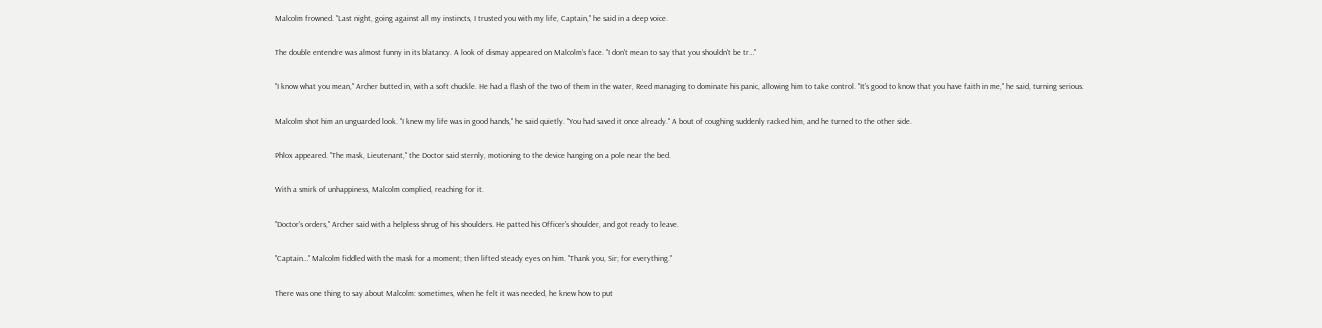Malcolm frowned. "Last night, going against all my instincts, I trusted you with my life, Captain," he said in a deep voice.

The double entendre was almost funny in its blatancy. A look of dismay appeared on Malcolm's face. "I don't mean to say that you shouldn't be tr…"

"I know what you mean," Archer butted in, with a soft chuckle. He had a flash of the two of them in the water, Reed managing to dominate his panic, allowing him to take control. "It's good to know that you have faith in me," he said, turning serious.

Malcolm shot him an unguarded look. "I knew my life was in good hands," he said quietly. "You had saved it once already." A bout of coughing suddenly racked him, and he turned to the other side.

Phlox appeared. "The mask, Lieutenant," the Doctor said sternly, motioning to the device hanging on a pole near the bed.

With a smirk of unhappiness, Malcolm complied, reaching for it.

"Doctor's orders," Archer said with a helpless shrug of his shoulders. He patted his Officer's shoulder, and got ready to leave.

"Captain…" Malcolm fiddled with the mask for a moment; then lifted steady eyes on him. "Thank you, Sir; for everything."

There was one thing to say about Malcolm: sometimes, when he felt it was needed, he knew how to put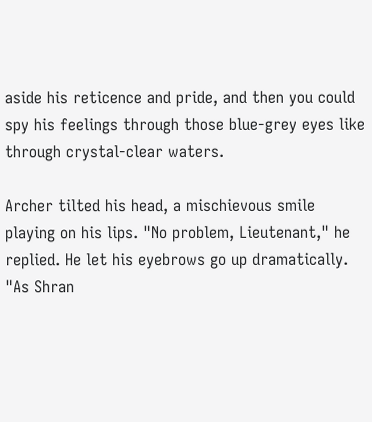aside his reticence and pride, and then you could spy his feelings through those blue-grey eyes like through crystal-clear waters.

Archer tilted his head, a mischievous smile playing on his lips. "No problem, Lieutenant," he replied. He let his eyebrows go up dramatically. "As Shran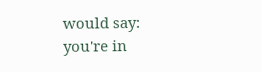would say: you're in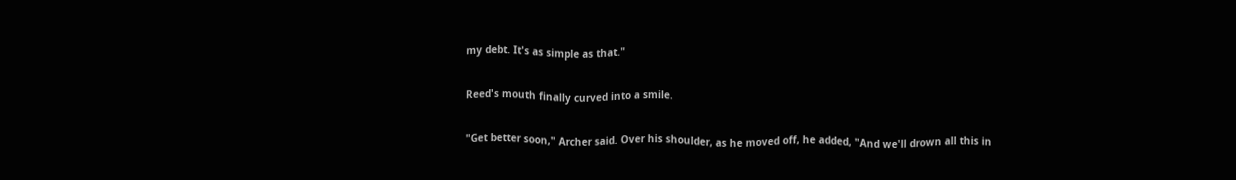my debt. It's as simple as that."

Reed's mouth finally curved into a smile.

"Get better soon," Archer said. Over his shoulder, as he moved off, he added, "And we'll drown all this in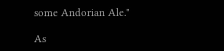some Andorian Ale."

As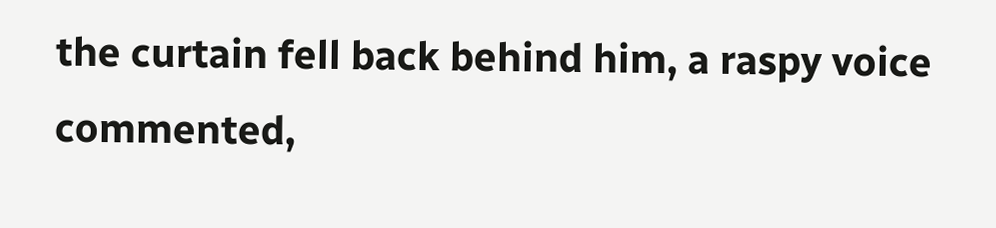the curtain fell back behind him, a raspy voice commented,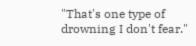"That's one type of drowning I don't fear."